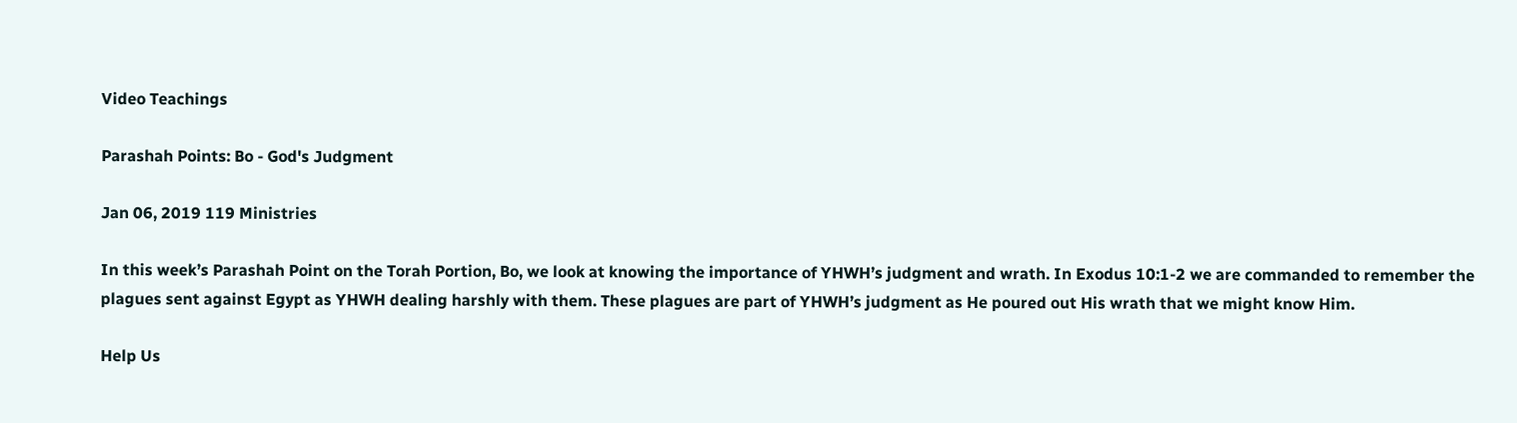Video Teachings

Parashah Points: Bo - God's Judgment

Jan 06, 2019 119 Ministries

In this week’s Parashah Point on the Torah Portion, Bo, we look at knowing the importance of YHWH’s judgment and wrath. In Exodus 10:1-2 we are commanded to remember the plagues sent against Egypt as YHWH dealing harshly with them. These plagues are part of YHWH’s judgment as He poured out His wrath that we might know Him.

Help Us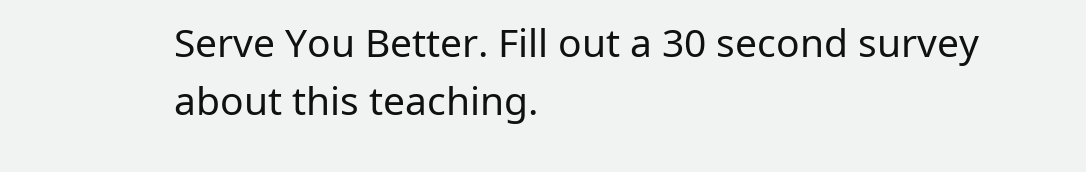Serve You Better. Fill out a 30 second survey about this teaching.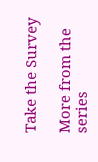Take the Survey

More from the series